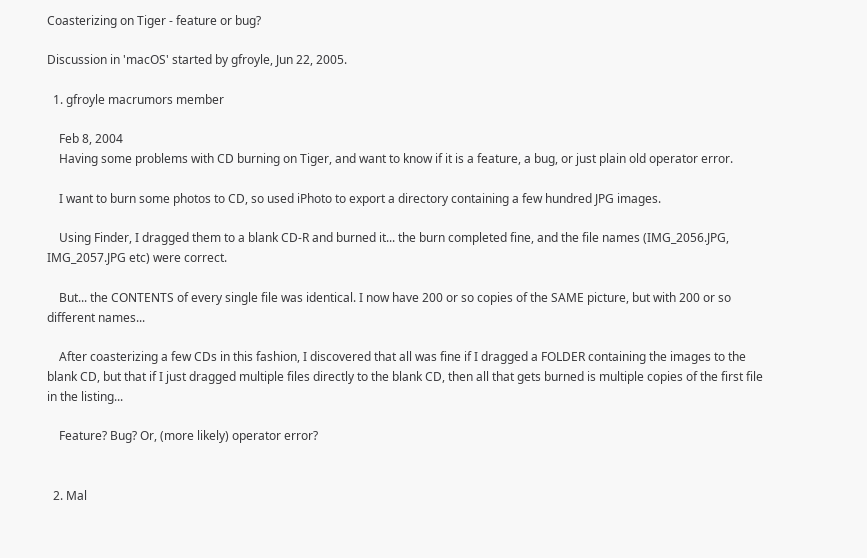Coasterizing on Tiger - feature or bug?

Discussion in 'macOS' started by gfroyle, Jun 22, 2005.

  1. gfroyle macrumors member

    Feb 8, 2004
    Having some problems with CD burning on Tiger, and want to know if it is a feature, a bug, or just plain old operator error.

    I want to burn some photos to CD, so used iPhoto to export a directory containing a few hundred JPG images.

    Using Finder, I dragged them to a blank CD-R and burned it... the burn completed fine, and the file names (IMG_2056.JPG, IMG_2057.JPG etc) were correct.

    But... the CONTENTS of every single file was identical. I now have 200 or so copies of the SAME picture, but with 200 or so different names...

    After coasterizing a few CDs in this fashion, I discovered that all was fine if I dragged a FOLDER containing the images to the blank CD, but that if I just dragged multiple files directly to the blank CD, then all that gets burned is multiple copies of the first file in the listing...

    Feature? Bug? Or, (more likely) operator error?


  2. Mal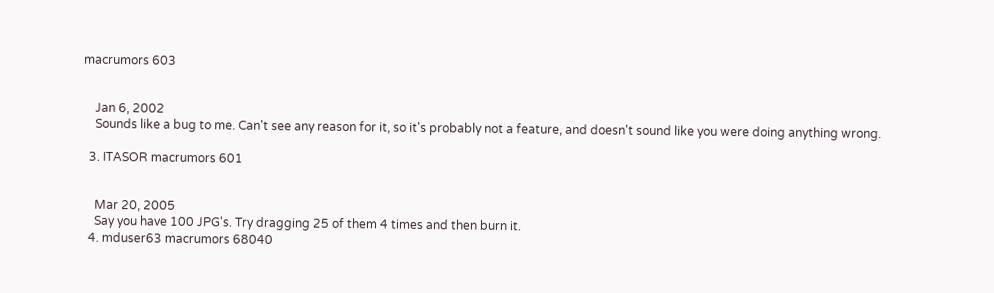macrumors 603


    Jan 6, 2002
    Sounds like a bug to me. Can't see any reason for it, so it's probably not a feature, and doesn't sound like you were doing anything wrong.

  3. ITASOR macrumors 601


    Mar 20, 2005
    Say you have 100 JPG's. Try dragging 25 of them 4 times and then burn it.
  4. mduser63 macrumors 68040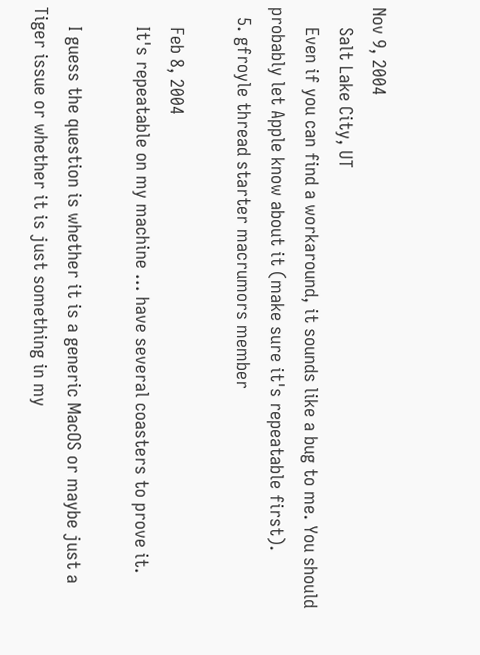Nov 9, 2004
    Salt Lake City, UT
    Even if you can find a workaround, it sounds like a bug to me. You should probably let Apple know about it (make sure it's repeatable first).
  5. gfroyle thread starter macrumors member

    Feb 8, 2004
    It's repeatable on my machine ... have several coasters to prove it.

    I guess the question is whether it is a generic MacOS or maybe just a Tiger issue or whether it is just something in my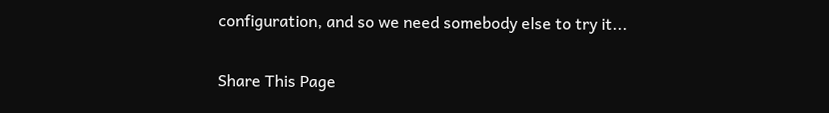configuration, and so we need somebody else to try it...

Share This Page